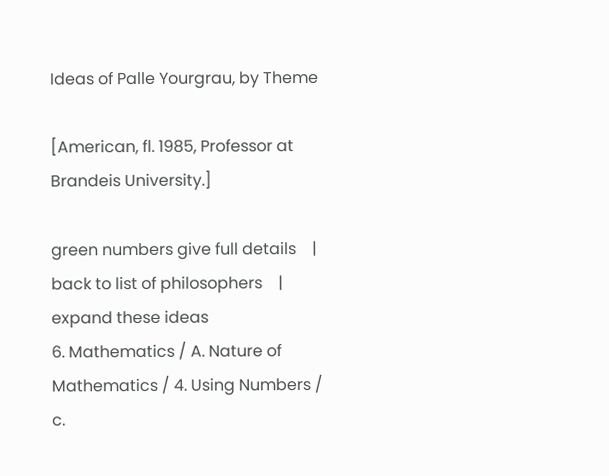Ideas of Palle Yourgrau, by Theme

[American, fl. 1985, Professor at Brandeis University.]

green numbers give full details    |    back to list of philosophers    |     expand these ideas
6. Mathematics / A. Nature of Mathematics / 4. Using Numbers / c.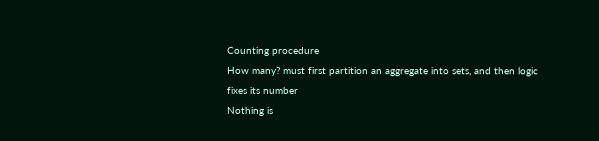Counting procedure
How many? must first partition an aggregate into sets, and then logic fixes its number
Nothing is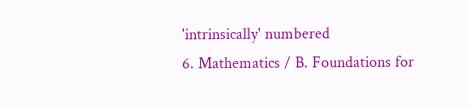'intrinsically' numbered
6. Mathematics / B. Foundations for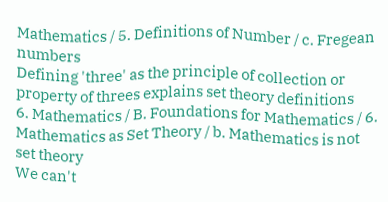Mathematics / 5. Definitions of Number / c. Fregean numbers
Defining 'three' as the principle of collection or property of threes explains set theory definitions
6. Mathematics / B. Foundations for Mathematics / 6. Mathematics as Set Theory / b. Mathematics is not set theory
We can't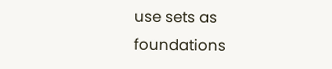use sets as foundations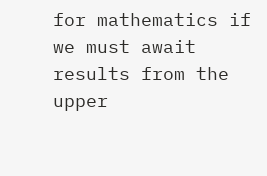for mathematics if we must await results from the upper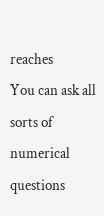reaches
You can ask all sorts of numerical questions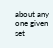about any one given set